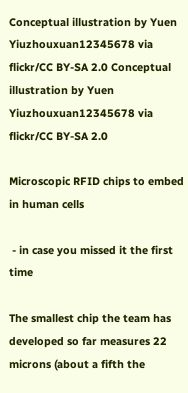Conceptual illustration by Yuen Yiuzhouxuan12345678 via flickr/CC BY-SA 2.0 Conceptual illustration by Yuen Yiuzhouxuan12345678 via flickr/CC BY-SA 2.0

Microscopic RFID chips to embed in human cells

 - in case you missed it the first time

The smallest chip the team has developed so far measures 22 microns (about a fifth the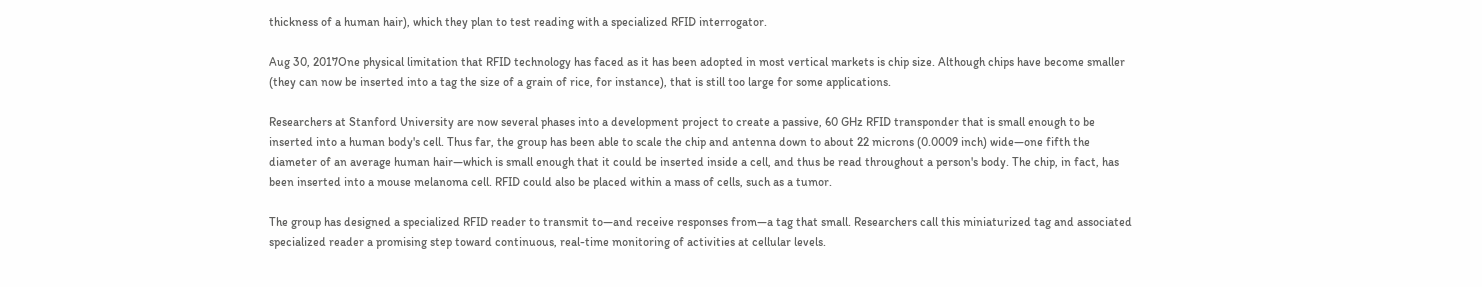thickness of a human hair), which they plan to test reading with a specialized RFID interrogator.

Aug 30, 2017One physical limitation that RFID technology has faced as it has been adopted in most vertical markets is chip size. Although chips have become smaller (they can now be inserted into a tag the size of a grain of rice, for instance), that is still too large for some applications.

Researchers at Stanford University are now several phases into a development project to create a passive, 60 GHz RFID transponder that is small enough to be inserted into a human body's cell. Thus far, the group has been able to scale the chip and antenna down to about 22 microns (0.0009 inch) wide—one fifth the diameter of an average human hair—which is small enough that it could be inserted inside a cell, and thus be read throughout a person's body. The chip, in fact, has been inserted into a mouse melanoma cell. RFID could also be placed within a mass of cells, such as a tumor.

The group has designed a specialized RFID reader to transmit to—and receive responses from—a tag that small. Researchers call this miniaturized tag and associated specialized reader a promising step toward continuous, real-time monitoring of activities at cellular levels.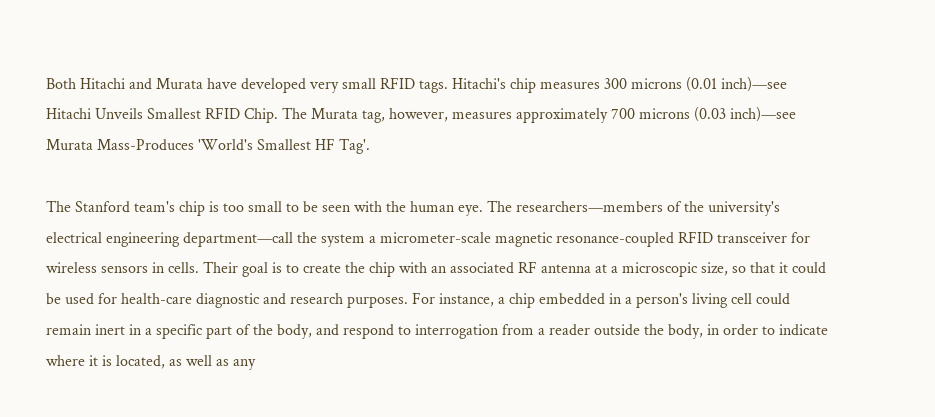Both Hitachi and Murata have developed very small RFID tags. Hitachi's chip measures 300 microns (0.01 inch)—see Hitachi Unveils Smallest RFID Chip. The Murata tag, however, measures approximately 700 microns (0.03 inch)—see Murata Mass-Produces 'World's Smallest HF Tag'.

The Stanford team's chip is too small to be seen with the human eye. The researchers—members of the university's electrical engineering department—call the system a micrometer-scale magnetic resonance-coupled RFID transceiver for wireless sensors in cells. Their goal is to create the chip with an associated RF antenna at a microscopic size, so that it could be used for health-care diagnostic and research purposes. For instance, a chip embedded in a person's living cell could remain inert in a specific part of the body, and respond to interrogation from a reader outside the body, in order to indicate where it is located, as well as any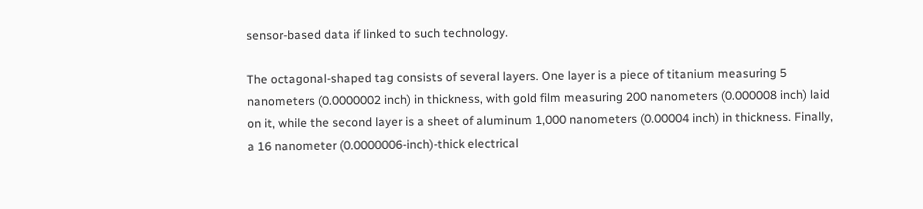sensor-based data if linked to such technology.

The octagonal-shaped tag consists of several layers. One layer is a piece of titanium measuring 5 nanometers (0.0000002 inch) in thickness, with gold film measuring 200 nanometers (0.000008 inch) laid on it, while the second layer is a sheet of aluminum 1,000 nanometers (0.00004 inch) in thickness. Finally, a 16 nanometer (0.0000006-inch)-thick electrical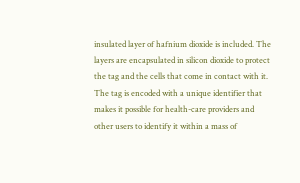insulated layer of hafnium dioxide is included. The layers are encapsulated in silicon dioxide to protect the tag and the cells that come in contact with it. The tag is encoded with a unique identifier that makes it possible for health-care providers and other users to identify it within a mass of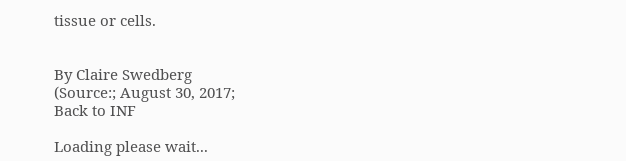tissue or cells.


By Claire Swedberg
(Source:; August 30, 2017;
Back to INF

Loading please wait...